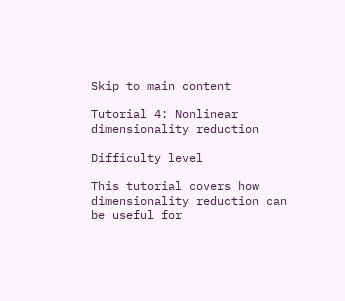Skip to main content

Tutorial 4: Nonlinear dimensionality reduction

Difficulty level

This tutorial covers how dimensionality reduction can be useful for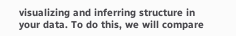visualizing and inferring structure in your data. To do this, we will compare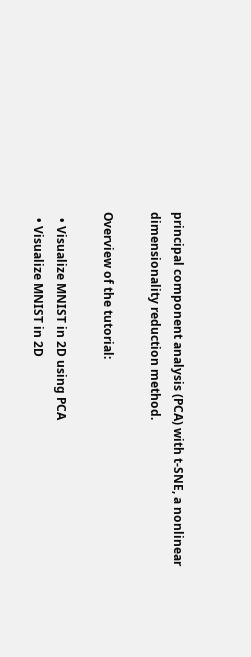principal component analysis (PCA) with t-SNE, a nonlinear dimensionality reduction method.

Overview of the tutorial:

  • Visualize MNIST in 2D using PCA
  • Visualize MNIST in 2D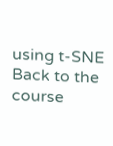using t-SNE
Back to the course